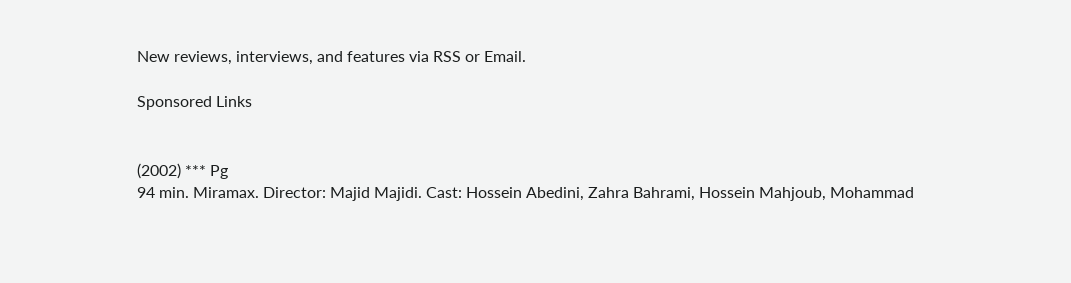New reviews, interviews, and features via RSS or Email.

Sponsored Links


(2002) *** Pg
94 min. Miramax. Director: Majid Majidi. Cast: Hossein Abedini, Zahra Bahrami, Hossein Mahjoub, Mohammad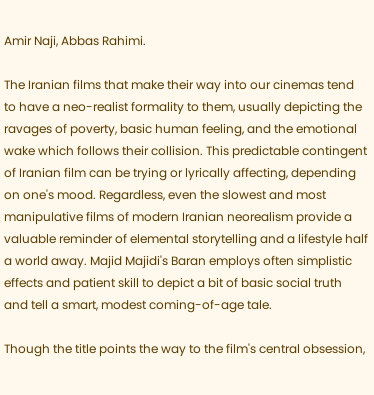Amir Naji, Abbas Rahimi.

The Iranian films that make their way into our cinemas tend to have a neo-realist formality to them, usually depicting the ravages of poverty, basic human feeling, and the emotional wake which follows their collision. This predictable contingent of Iranian film can be trying or lyrically affecting, depending on one's mood. Regardless, even the slowest and most manipulative films of modern Iranian neorealism provide a valuable reminder of elemental storytelling and a lifestyle half a world away. Majid Majidi's Baran employs often simplistic effects and patient skill to depict a bit of basic social truth and tell a smart, modest coming-of-age tale.

Though the title points the way to the film's central obsession,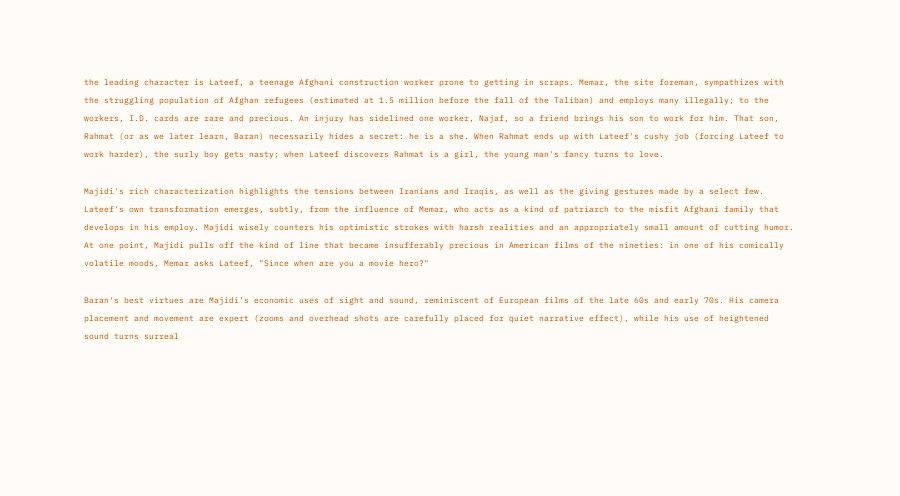the leading character is Lateef, a teenage Afghani construction worker prone to getting in scraps. Memar, the site foreman, sympathizes with the struggling population of Afghan refugees (estimated at 1.5 million before the fall of the Taliban) and employs many illegally; to the workers, I.D. cards are rare and precious. An injury has sidelined one worker, Najaf, so a friend brings his son to work for him. That son, Rahmat (or as we later learn, Baran) necessarily hides a secret: he is a she. When Rahmat ends up with Lateef's cushy job (forcing Lateef to work harder), the surly boy gets nasty; when Lateef discovers Rahmat is a girl, the young man's fancy turns to love.

Majidi's rich characterization highlights the tensions between Iranians and Iraqis, as well as the giving gestures made by a select few. Lateef's own transformation emerges, subtly, from the influence of Memar, who acts as a kind of patriarch to the misfit Afghani family that develops in his employ. Majidi wisely counters his optimistic strokes with harsh realities and an appropriately small amount of cutting humor. At one point, Majidi pulls off the kind of line that became insufferably precious in American films of the nineties: in one of his comically volatile moods, Memar asks Lateef, "Since when are you a movie hero?"

Baran's best virtues are Majidi's economic uses of sight and sound, reminiscent of European films of the late 60s and early 70s. His camera placement and movement are expert (zooms and overhead shots are carefully placed for quiet narrative effect), while his use of heightened sound turns surreal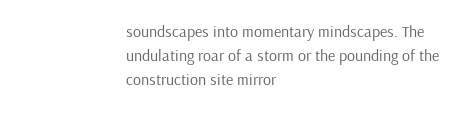soundscapes into momentary mindscapes. The undulating roar of a storm or the pounding of the construction site mirror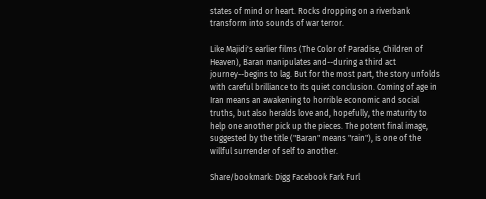states of mind or heart. Rocks dropping on a riverbank transform into sounds of war terror.

Like Majidi's earlier films (The Color of Paradise, Children of Heaven), Baran manipulates and--during a third act journey--begins to lag. But for the most part, the story unfolds with careful brilliance to its quiet conclusion. Coming of age in Iran means an awakening to horrible economic and social truths, but also heralds love and, hopefully, the maturity to help one another pick up the pieces. The potent final image, suggested by the title ("Baran" means "rain"), is one of the willful surrender of self to another.

Share/bookmark: Digg Facebook Fark Furl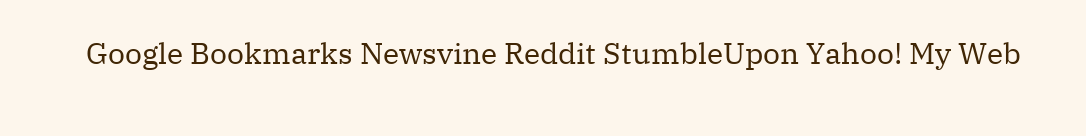Google Bookmarks Newsvine Reddit StumbleUpon Yahoo! My Web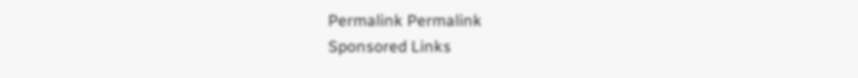Permalink Permalink
Sponsored Links